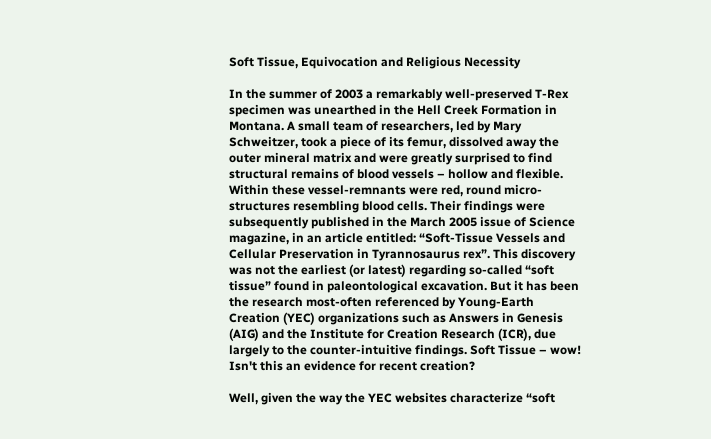Soft Tissue, Equivocation and Religious Necessity

In the summer of 2003 a remarkably well-preserved T-Rex specimen was unearthed in the Hell Creek Formation in Montana. A small team of researchers, led by Mary Schweitzer, took a piece of its femur, dissolved away the outer mineral matrix and were greatly surprised to find structural remains of blood vessels – hollow and flexible. Within these vessel-remnants were red, round micro-structures resembling blood cells. Their findings were subsequently published in the March 2005 issue of Science magazine, in an article entitled: “Soft-Tissue Vessels and Cellular Preservation in Tyrannosaurus rex”. This discovery was not the earliest (or latest) regarding so-called “soft tissue” found in paleontological excavation. But it has been the research most-often referenced by Young-Earth Creation (YEC) organizations such as Answers in Genesis (AIG) and the Institute for Creation Research (ICR), due largely to the counter-intuitive findings. Soft Tissue – wow! Isn't this an evidence for recent creation?

Well, given the way the YEC websites characterize “soft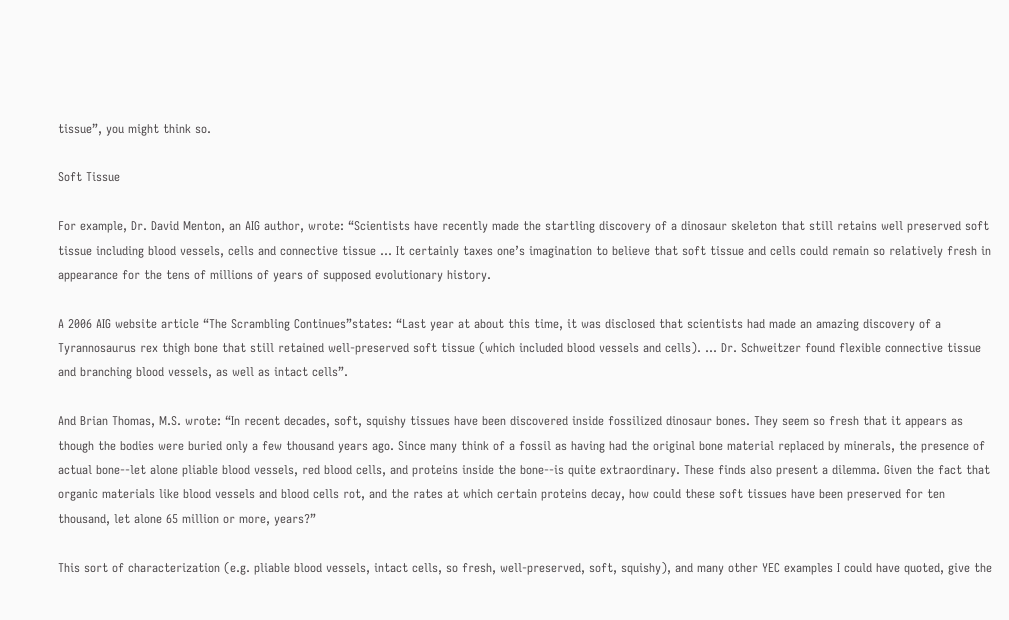tissue”, you might think so.

Soft Tissue

For example, Dr. David Menton, an AIG author, wrote: “Scientists have recently made the startling discovery of a dinosaur skeleton that still retains well preserved soft tissue including blood vessels, cells and connective tissue … It certainly taxes one’s imagination to believe that soft tissue and cells could remain so relatively fresh in appearance for the tens of millions of years of supposed evolutionary history.

A 2006 AIG website article “The Scrambling Continues”states: “Last year at about this time, it was disclosed that scientists had made an amazing discovery of a Tyrannosaurus rex thigh bone that still retained well-preserved soft tissue (which included blood vessels and cells). … Dr. Schweitzer found flexible connective tissue and branching blood vessels, as well as intact cells”.

And Brian Thomas, M.S. wrote: “In recent decades, soft, squishy tissues have been discovered inside fossilized dinosaur bones. They seem so fresh that it appears as though the bodies were buried only a few thousand years ago. Since many think of a fossil as having had the original bone material replaced by minerals, the presence of actual bone--let alone pliable blood vessels, red blood cells, and proteins inside the bone--is quite extraordinary. These finds also present a dilemma. Given the fact that organic materials like blood vessels and blood cells rot, and the rates at which certain proteins decay, how could these soft tissues have been preserved for ten thousand, let alone 65 million or more, years?”

This sort of characterization (e.g. pliable blood vessels, intact cells, so fresh, well-preserved, soft, squishy), and many other YEC examples I could have quoted, give the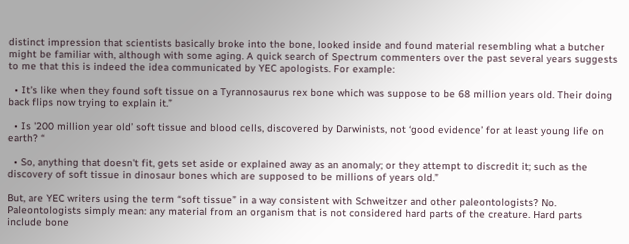distinct impression that scientists basically broke into the bone, looked inside and found material resembling what a butcher might be familiar with, although with some aging. A quick search of Spectrum commenters over the past several years suggests to me that this is indeed the idea communicated by YEC apologists. For example:

  • It's like when they found soft tissue on a Tyrannosaurus rex bone which was suppose to be 68 million years old. Their doing back flips now trying to explain it.”

  • Is '200 million year old’ soft tissue and blood cells, discovered by Darwinists, not ‘good evidence’ for at least young life on earth? “

  • So, anything that doesn't fit, gets set aside or explained away as an anomaly; or they attempt to discredit it; such as the discovery of soft tissue in dinosaur bones which are supposed to be millions of years old.”

But, are YEC writers using the term “soft tissue” in a way consistent with Schweitzer and other paleontologists? No. Paleontologists simply mean: any material from an organism that is not considered hard parts of the creature. Hard parts include bone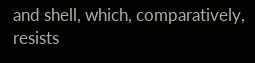and shell, which, comparatively, resists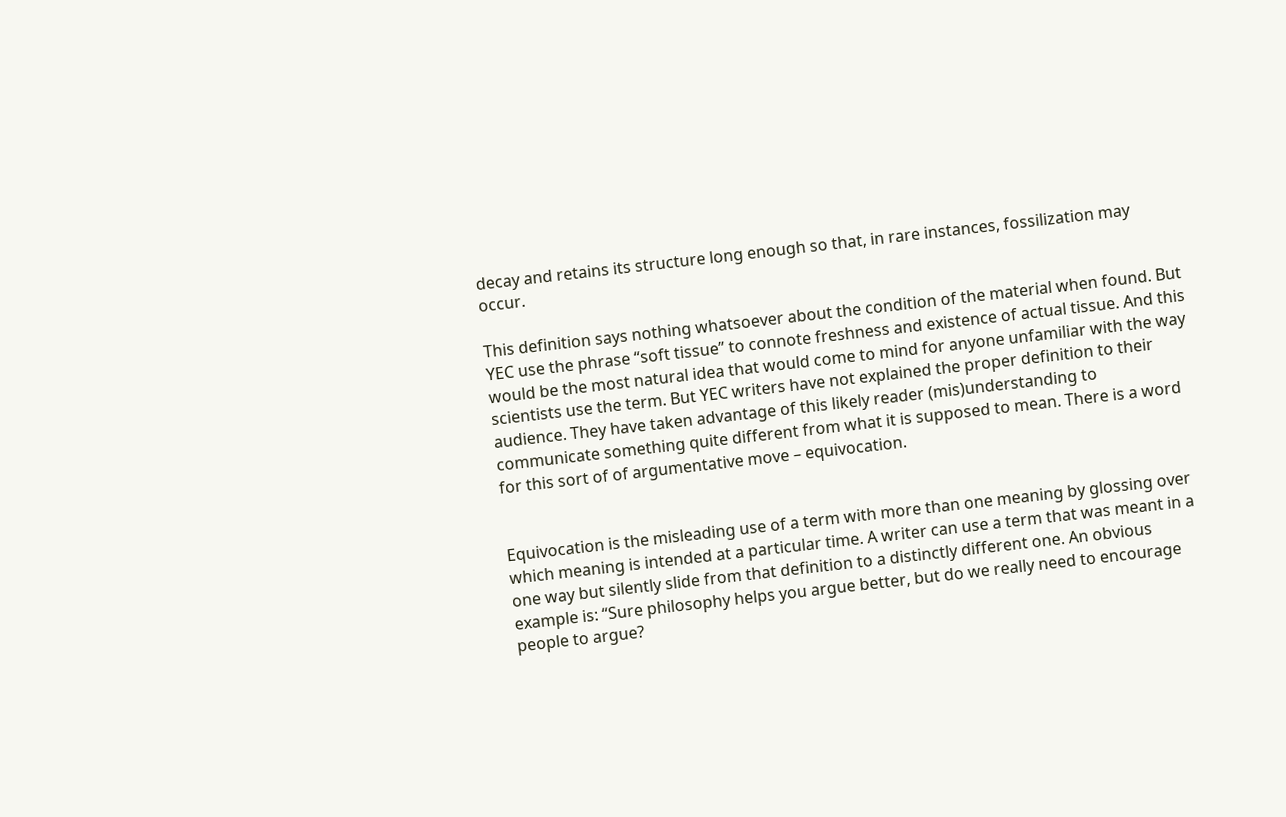decay and retains its structure long enough so that, in rare instances, fossilization may occur.

This definition says nothing whatsoever about the condition of the material when found. But YEC use the phrase “soft tissue” to connote freshness and existence of actual tissue. And this would be the most natural idea that would come to mind for anyone unfamiliar with the way scientists use the term. But YEC writers have not explained the proper definition to their audience. They have taken advantage of this likely reader (mis)understanding to communicate something quite different from what it is supposed to mean. There is a word for this sort of of argumentative move – equivocation.


Equivocation is the misleading use of a term with more than one meaning by glossing over which meaning is intended at a particular time. A writer can use a term that was meant in a one way but silently slide from that definition to a distinctly different one. An obvious example is: “Sure philosophy helps you argue better, but do we really need to encourage people to argue?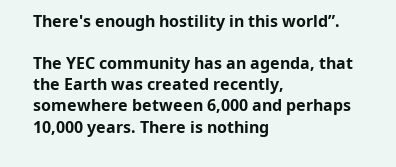There's enough hostility in this world”.

The YEC community has an agenda, that the Earth was created recently, somewhere between 6,000 and perhaps 10,000 years. There is nothing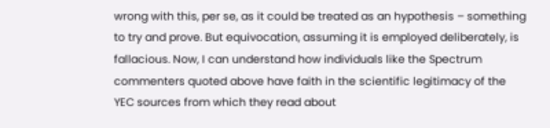wrong with this, per se, as it could be treated as an hypothesis – something to try and prove. But equivocation, assuming it is employed deliberately, is fallacious. Now, I can understand how individuals like the Spectrum commenters quoted above have faith in the scientific legitimacy of the YEC sources from which they read about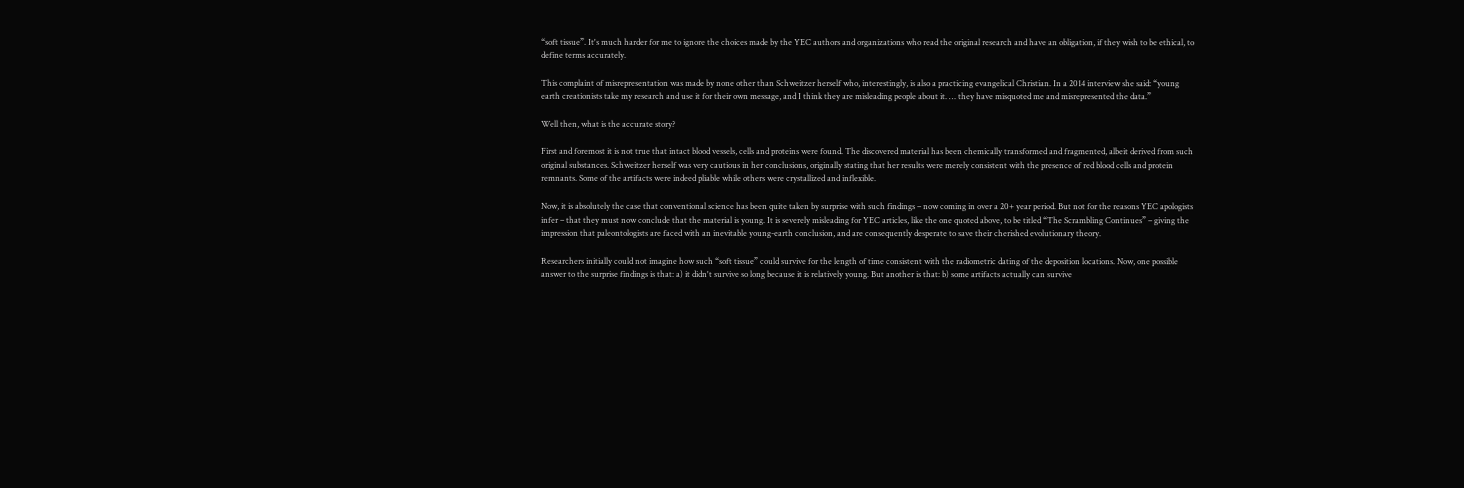“soft tissue”. It's much harder for me to ignore the choices made by the YEC authors and organizations who read the original research and have an obligation, if they wish to be ethical, to define terms accurately.

This complaint of misrepresentation was made by none other than Schweitzer herself who, interestingly, is also a practicing evangelical Christian. In a 2014 interview she said: “young earth creationists take my research and use it for their own message, and I think they are misleading people about it. … they have misquoted me and misrepresented the data.”

Well then, what is the accurate story?

First and foremost it is not true that intact blood vessels, cells and proteins were found. The discovered material has been chemically transformed and fragmented, albeit derived from such original substances. Schweitzer herself was very cautious in her conclusions, originally stating that her results were merely consistent with the presence of red blood cells and protein remnants. Some of the artifacts were indeed pliable while others were crystallized and inflexible.

Now, it is absolutely the case that conventional science has been quite taken by surprise with such findings – now coming in over a 20+ year period. But not for the reasons YEC apologists infer – that they must now conclude that the material is young. It is severely misleading for YEC articles, like the one quoted above, to be titled “The Scrambling Continues” – giving the impression that paleontologists are faced with an inevitable young-earth conclusion, and are consequently desperate to save their cherished evolutionary theory.

Researchers initially could not imagine how such “soft tissue” could survive for the length of time consistent with the radiometric dating of the deposition locations. Now, one possible answer to the surprise findings is that: a) it didn't survive so long because it is relatively young. But another is that: b) some artifacts actually can survive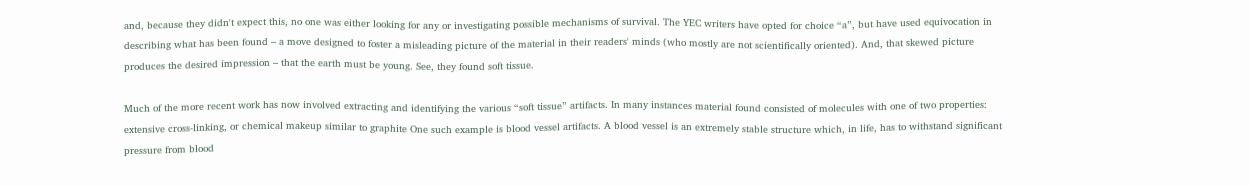and, because they didn't expect this, no one was either looking for any or investigating possible mechanisms of survival. The YEC writers have opted for choice “a”, but have used equivocation in describing what has been found – a move designed to foster a misleading picture of the material in their readers' minds (who mostly are not scientifically oriented). And, that skewed picture produces the desired impression – that the earth must be young. See, they found soft tissue.

Much of the more recent work has now involved extracting and identifying the various “soft tissue” artifacts. In many instances material found consisted of molecules with one of two properties: extensive cross-linking, or chemical makeup similar to graphite One such example is blood vessel artifacts. A blood vessel is an extremely stable structure which, in life, has to withstand significant pressure from blood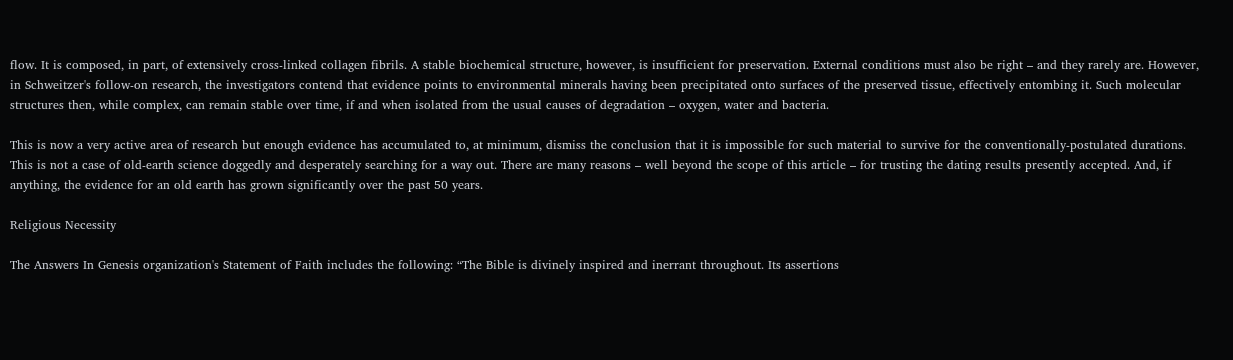flow. It is composed, in part, of extensively cross-linked collagen fibrils. A stable biochemical structure, however, is insufficient for preservation. External conditions must also be right – and they rarely are. However, in Schweitzer's follow-on research, the investigators contend that evidence points to environmental minerals having been precipitated onto surfaces of the preserved tissue, effectively entombing it. Such molecular structures then, while complex, can remain stable over time, if and when isolated from the usual causes of degradation – oxygen, water and bacteria.

This is now a very active area of research but enough evidence has accumulated to, at minimum, dismiss the conclusion that it is impossible for such material to survive for the conventionally-postulated durations. This is not a case of old-earth science doggedly and desperately searching for a way out. There are many reasons – well beyond the scope of this article – for trusting the dating results presently accepted. And, if anything, the evidence for an old earth has grown significantly over the past 50 years.

Religious Necessity

The Answers In Genesis organization's Statement of Faith includes the following: “The Bible is divinely inspired and inerrant throughout. Its assertions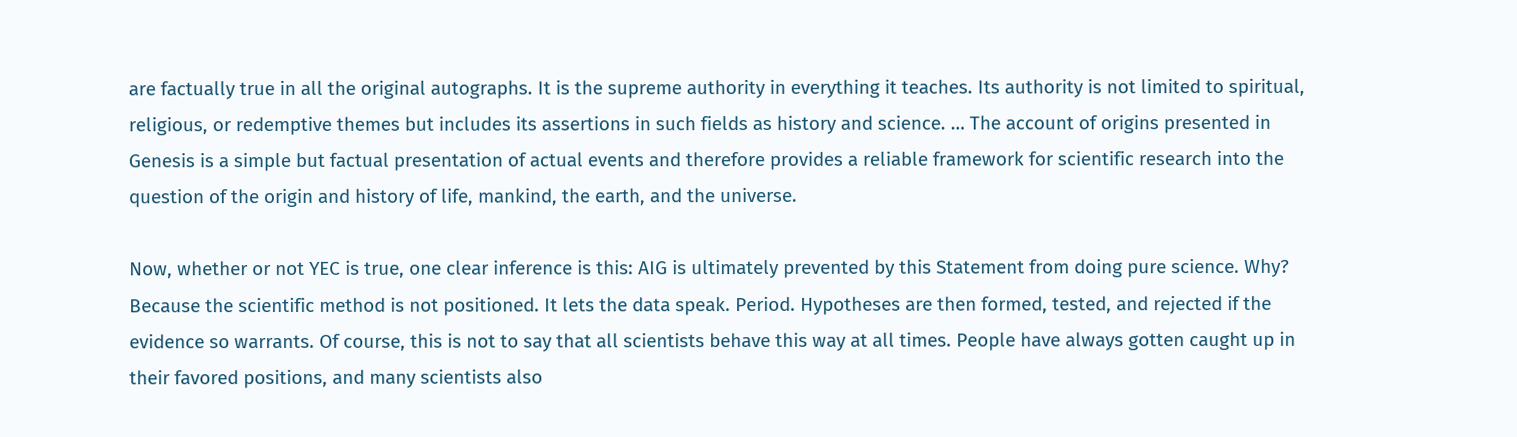are factually true in all the original autographs. It is the supreme authority in everything it teaches. Its authority is not limited to spiritual, religious, or redemptive themes but includes its assertions in such fields as history and science. … The account of origins presented in Genesis is a simple but factual presentation of actual events and therefore provides a reliable framework for scientific research into the question of the origin and history of life, mankind, the earth, and the universe.

Now, whether or not YEC is true, one clear inference is this: AIG is ultimately prevented by this Statement from doing pure science. Why? Because the scientific method is not positioned. It lets the data speak. Period. Hypotheses are then formed, tested, and rejected if the evidence so warrants. Of course, this is not to say that all scientists behave this way at all times. People have always gotten caught up in their favored positions, and many scientists also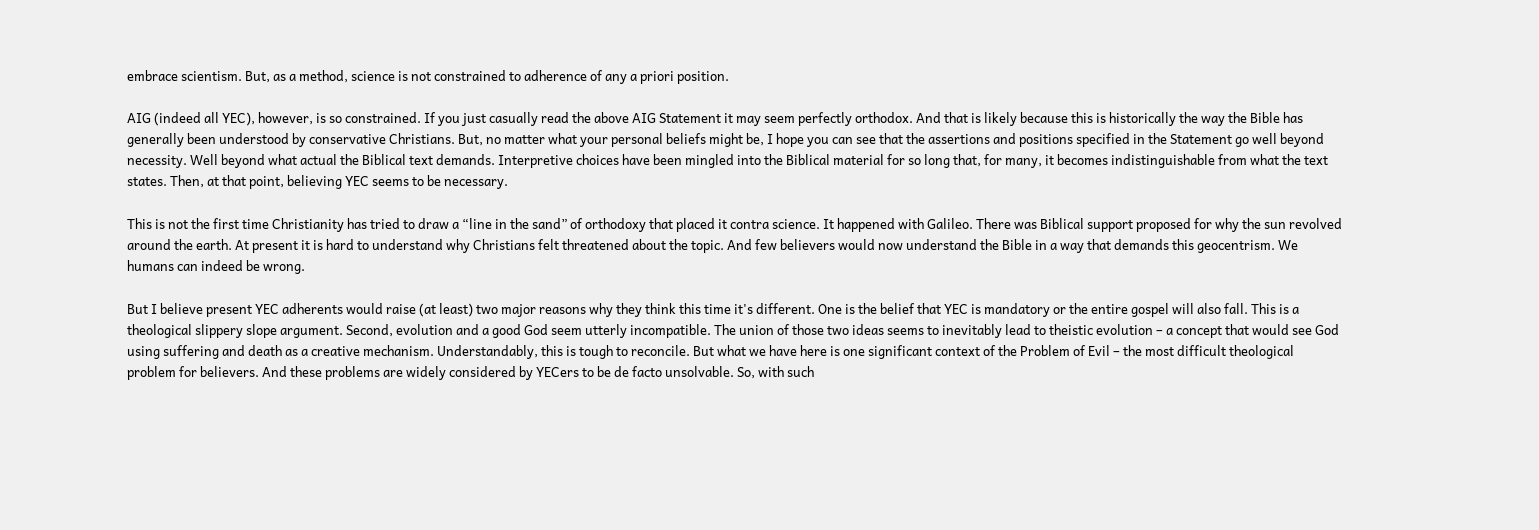embrace scientism. But, as a method, science is not constrained to adherence of any a priori position.

AIG (indeed all YEC), however, is so constrained. If you just casually read the above AIG Statement it may seem perfectly orthodox. And that is likely because this is historically the way the Bible has generally been understood by conservative Christians. But, no matter what your personal beliefs might be, I hope you can see that the assertions and positions specified in the Statement go well beyond necessity. Well beyond what actual the Biblical text demands. Interpretive choices have been mingled into the Biblical material for so long that, for many, it becomes indistinguishable from what the text states. Then, at that point, believing YEC seems to be necessary.

This is not the first time Christianity has tried to draw a “line in the sand” of orthodoxy that placed it contra science. It happened with Galileo. There was Biblical support proposed for why the sun revolved around the earth. At present it is hard to understand why Christians felt threatened about the topic. And few believers would now understand the Bible in a way that demands this geocentrism. We humans can indeed be wrong.

But I believe present YEC adherents would raise (at least) two major reasons why they think this time it's different. One is the belief that YEC is mandatory or the entire gospel will also fall. This is a theological slippery slope argument. Second, evolution and a good God seem utterly incompatible. The union of those two ideas seems to inevitably lead to theistic evolution – a concept that would see God using suffering and death as a creative mechanism. Understandably, this is tough to reconcile. But what we have here is one significant context of the Problem of Evil – the most difficult theological problem for believers. And these problems are widely considered by YECers to be de facto unsolvable. So, with such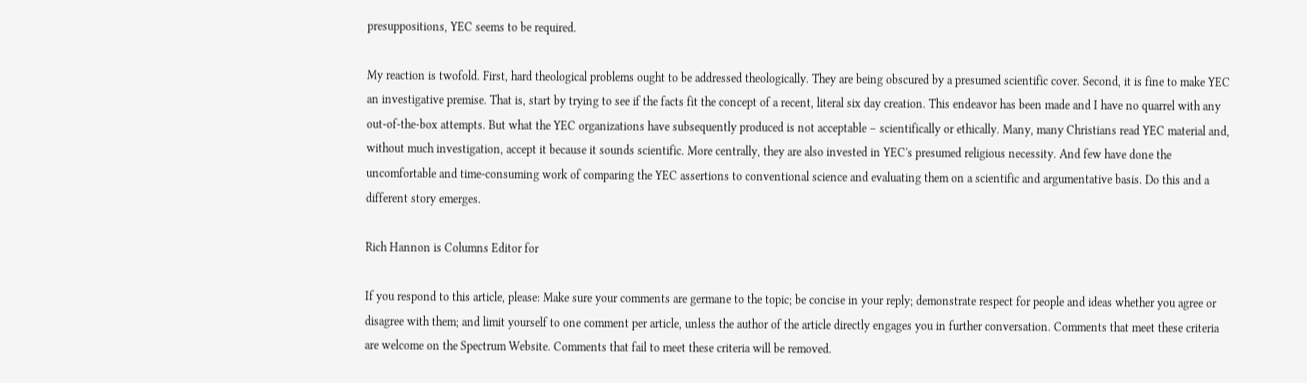presuppositions, YEC seems to be required.

My reaction is twofold. First, hard theological problems ought to be addressed theologically. They are being obscured by a presumed scientific cover. Second, it is fine to make YEC an investigative premise. That is, start by trying to see if the facts fit the concept of a recent, literal six day creation. This endeavor has been made and I have no quarrel with any out-of-the-box attempts. But what the YEC organizations have subsequently produced is not acceptable – scientifically or ethically. Many, many Christians read YEC material and, without much investigation, accept it because it sounds scientific. More centrally, they are also invested in YEC's presumed religious necessity. And few have done the uncomfortable and time-consuming work of comparing the YEC assertions to conventional science and evaluating them on a scientific and argumentative basis. Do this and a different story emerges.

Rich Hannon is Columns Editor for

If you respond to this article, please: Make sure your comments are germane to the topic; be concise in your reply; demonstrate respect for people and ideas whether you agree or disagree with them; and limit yourself to one comment per article, unless the author of the article directly engages you in further conversation. Comments that meet these criteria are welcome on the Spectrum Website. Comments that fail to meet these criteria will be removed.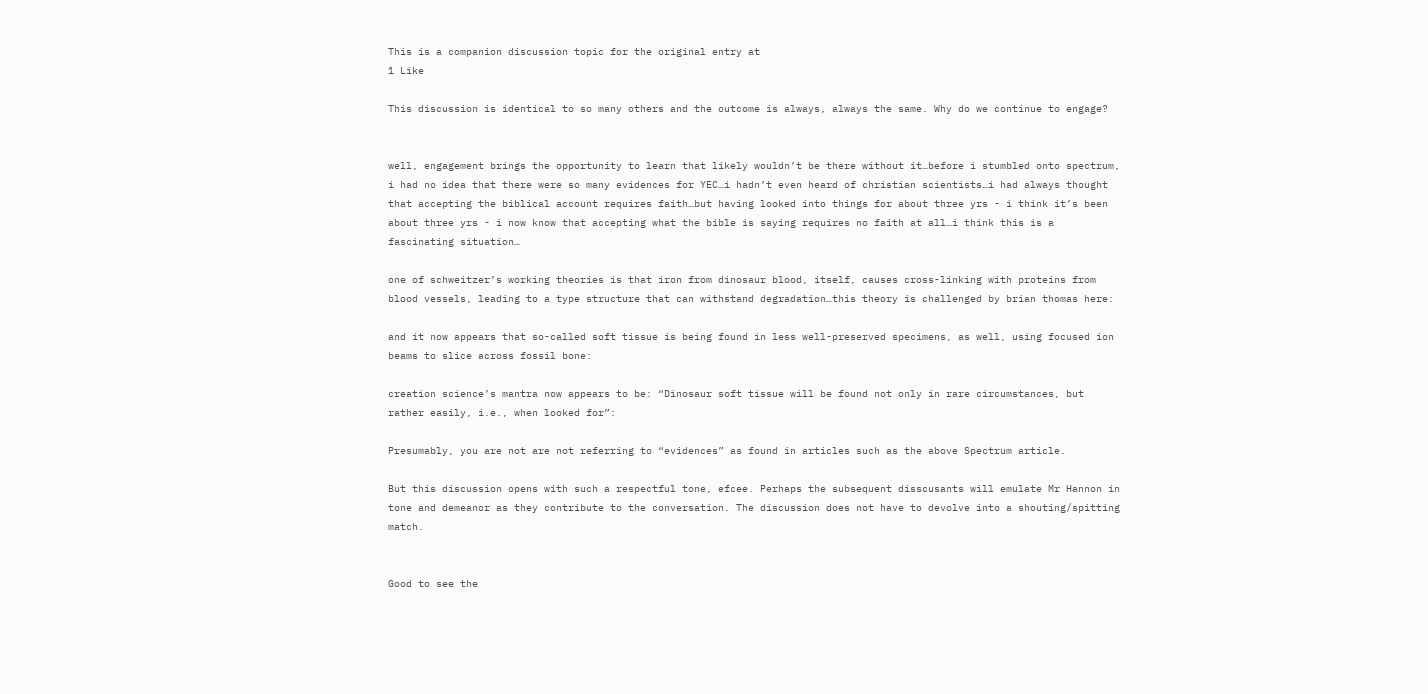This is a companion discussion topic for the original entry at
1 Like

This discussion is identical to so many others and the outcome is always, always the same. Why do we continue to engage?


well, engagement brings the opportunity to learn that likely wouldn’t be there without it…before i stumbled onto spectrum, i had no idea that there were so many evidences for YEC…i hadn’t even heard of christian scientists…i had always thought that accepting the biblical account requires faith…but having looked into things for about three yrs - i think it’s been about three yrs - i now know that accepting what the bible is saying requires no faith at all…i think this is a fascinating situation…

one of schweitzer’s working theories is that iron from dinosaur blood, itself, causes cross-linking with proteins from blood vessels, leading to a type structure that can withstand degradation…this theory is challenged by brian thomas here:

and it now appears that so-called soft tissue is being found in less well-preserved specimens, as well, using focused ion beams to slice across fossil bone:

creation science’s mantra now appears to be: “Dinosaur soft tissue will be found not only in rare circumstances, but rather easily, i.e., when looked for”:

Presumably, you are not are not referring to “evidences” as found in articles such as the above Spectrum article.

But this discussion opens with such a respectful tone, efcee. Perhaps the subsequent disscusants will emulate Mr Hannon in tone and demeanor as they contribute to the conversation. The discussion does not have to devolve into a shouting/spitting match.


Good to see the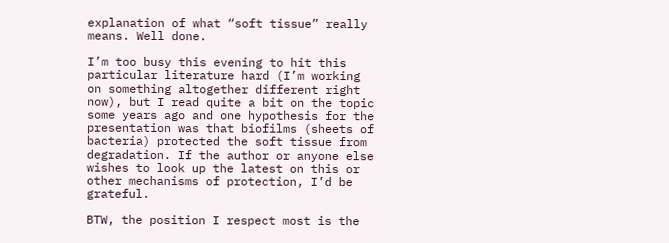explanation of what “soft tissue” really means. Well done.

I’m too busy this evening to hit this particular literature hard (I’m working on something altogether different right now), but I read quite a bit on the topic some years ago and one hypothesis for the presentation was that biofilms (sheets of bacteria) protected the soft tissue from degradation. If the author or anyone else wishes to look up the latest on this or other mechanisms of protection, I’d be grateful.

BTW, the position I respect most is the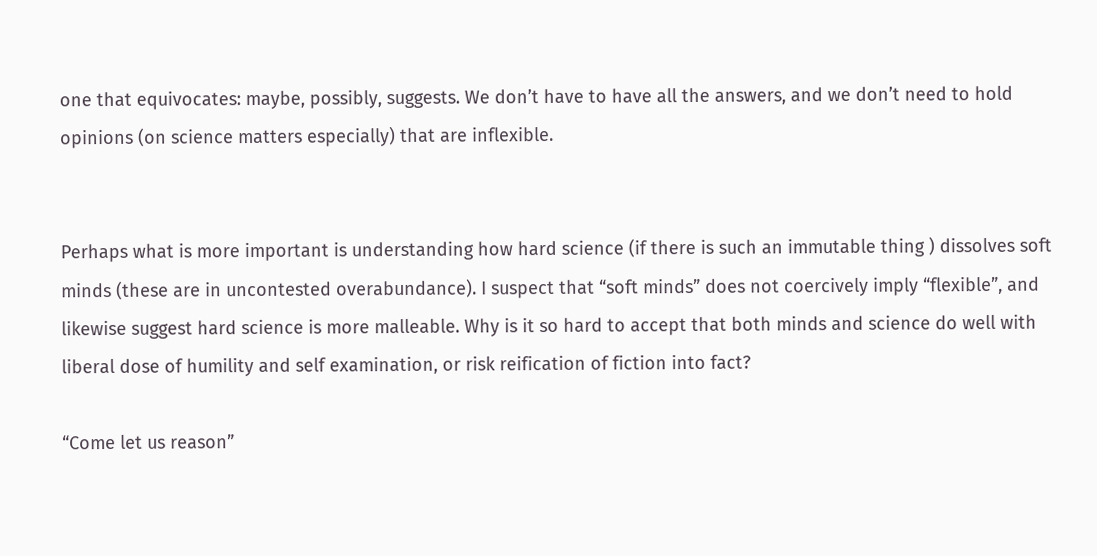one that equivocates: maybe, possibly, suggests. We don’t have to have all the answers, and we don’t need to hold opinions (on science matters especially) that are inflexible.


Perhaps what is more important is understanding how hard science (if there is such an immutable thing ) dissolves soft minds (these are in uncontested overabundance). I suspect that “soft minds” does not coercively imply “flexible”, and likewise suggest hard science is more malleable. Why is it so hard to accept that both minds and science do well with liberal dose of humility and self examination, or risk reification of fiction into fact?

“Come let us reason”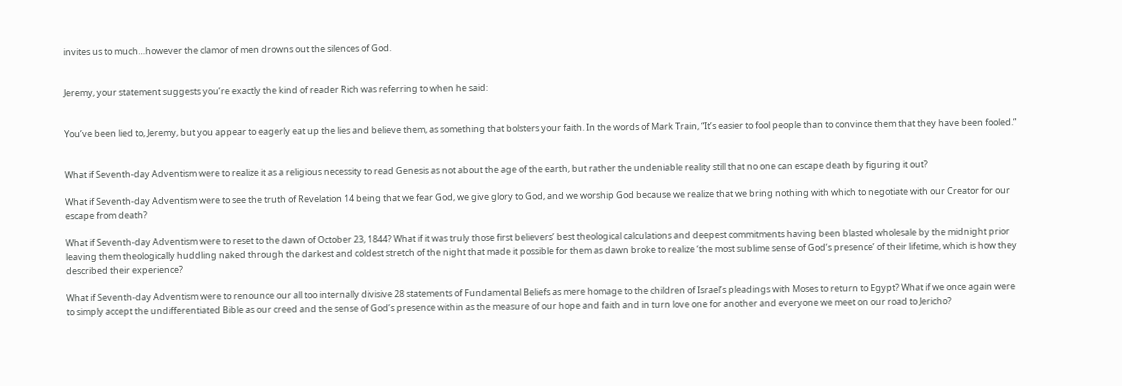invites us to much…however the clamor of men drowns out the silences of God.


Jeremy, your statement suggests you’re exactly the kind of reader Rich was referring to when he said:


You’ve been lied to, Jeremy, but you appear to eagerly eat up the lies and believe them, as something that bolsters your faith. In the words of Mark Train, “It’s easier to fool people than to convince them that they have been fooled.”


What if Seventh-day Adventism were to realize it as a religious necessity to read Genesis as not about the age of the earth, but rather the undeniable reality still that no one can escape death by figuring it out?

What if Seventh-day Adventism were to see the truth of Revelation 14 being that we fear God, we give glory to God, and we worship God because we realize that we bring nothing with which to negotiate with our Creator for our escape from death?

What if Seventh-day Adventism were to reset to the dawn of October 23, 1844? What if it was truly those first believers’ best theological calculations and deepest commitments having been blasted wholesale by the midnight prior leaving them theologically huddling naked through the darkest and coldest stretch of the night that made it possible for them as dawn broke to realize ‘the most sublime sense of God’s presence’ of their lifetime, which is how they described their experience?

What if Seventh-day Adventism were to renounce our all too internally divisive 28 statements of Fundamental Beliefs as mere homage to the children of Israel’s pleadings with Moses to return to Egypt? What if we once again were to simply accept the undifferentiated Bible as our creed and the sense of God’s presence within as the measure of our hope and faith and in turn love one for another and everyone we meet on our road to Jericho?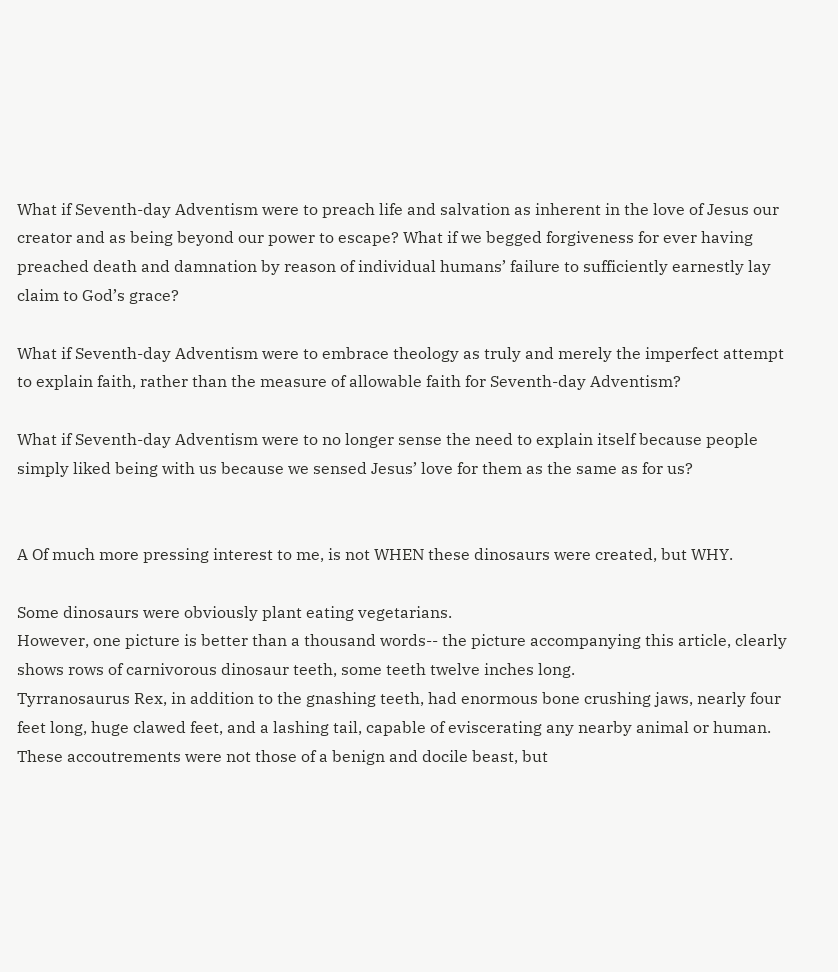What if Seventh-day Adventism were to preach life and salvation as inherent in the love of Jesus our creator and as being beyond our power to escape? What if we begged forgiveness for ever having preached death and damnation by reason of individual humans’ failure to sufficiently earnestly lay claim to God’s grace?

What if Seventh-day Adventism were to embrace theology as truly and merely the imperfect attempt to explain faith, rather than the measure of allowable faith for Seventh-day Adventism?

What if Seventh-day Adventism were to no longer sense the need to explain itself because people simply liked being with us because we sensed Jesus’ love for them as the same as for us?


A Of much more pressing interest to me, is not WHEN these dinosaurs were created, but WHY.

Some dinosaurs were obviously plant eating vegetarians.
However, one picture is better than a thousand words-- the picture accompanying this article, clearly shows rows of carnivorous dinosaur teeth, some teeth twelve inches long.
Tyrranosaurus Rex, in addition to the gnashing teeth, had enormous bone crushing jaws, nearly four feet long, huge clawed feet, and a lashing tail, capable of eviscerating any nearby animal or human. These accoutrements were not those of a benign and docile beast, but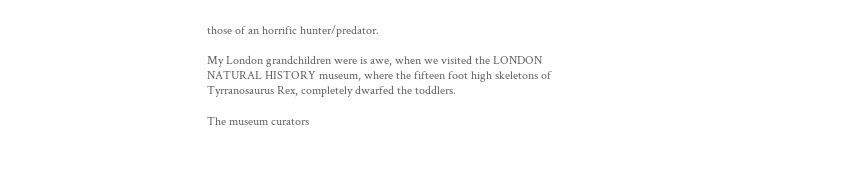those of an horrific hunter/predator.

My London grandchildren were is awe, when we visited the LONDON NATURAL HISTORY museum, where the fifteen foot high skeletons of Tyrranosaurus Rex, completely dwarfed the toddlers.

The museum curators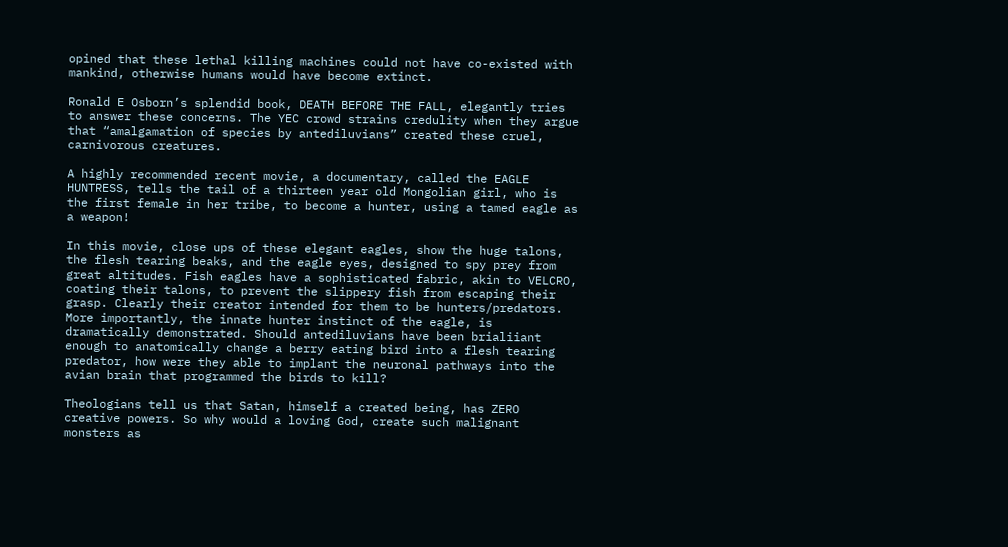opined that these lethal killing machines could not have co-existed with mankind, otherwise humans would have become extinct.

Ronald E Osborn’s splendid book, DEATH BEFORE THE FALL, elegantly tries to answer these concerns. The YEC crowd strains credulity when they argue that “amalgamation of species by antediluvians” created these cruel, carnivorous creatures.

A highly recommended recent movie, a documentary, called the EAGLE HUNTRESS, tells the tail of a thirteen year old Mongolian girl, who is the first female in her tribe, to become a hunter, using a tamed eagle as a weapon!

In this movie, close ups of these elegant eagles, show the huge talons, the flesh tearing beaks, and the eagle eyes, designed to spy prey from great altitudes. Fish eagles have a sophisticated fabric, akin to VELCRO, coating their talons, to prevent the slippery fish from escaping their grasp. Clearly their creator intended for them to be hunters/predators.
More importantly, the innate hunter instinct of the eagle, is dramatically demonstrated. Should antediluvians have been brialiiant enough to anatomically change a berry eating bird into a flesh tearing predator, how were they able to implant the neuronal pathways into the avian brain that programmed the birds to kill?

Theologians tell us that Satan, himself a created being, has ZERO creative powers. So why would a loving God, create such malignant monsters as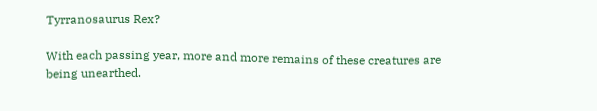Tyrranosaurus Rex?

With each passing year, more and more remains of these creatures are being unearthed.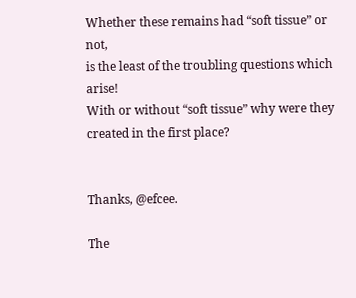Whether these remains had “soft tissue” or not,
is the least of the troubling questions which arise!
With or without “soft tissue” why were they created in the first place?


Thanks, @efcee.

The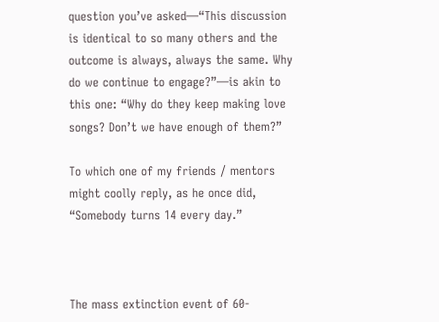question you’ve asked—“This discussion is identical to so many others and the outcome is always, always the same. Why do we continue to engage?”—is akin to this one: “Why do they keep making love songs? Don’t we have enough of them?”

To which one of my friends / mentors might coolly reply, as he once did, “Somebody turns 14 every day.”



The mass extinction event of 60-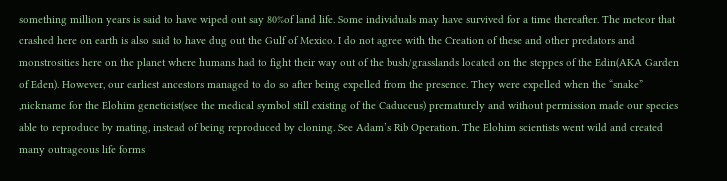something million years is said to have wiped out say 80%of land life. Some individuals may have survived for a time thereafter. The meteor that crashed here on earth is also said to have dug out the Gulf of Mexico. I do not agree with the Creation of these and other predators and monstrosities here on the planet where humans had to fight their way out of the bush/grasslands located on the steppes of the Edin(AKA Garden of Eden). However, our earliest ancestors managed to do so after being expelled from the presence. They were expelled when the “snake” ,nickname for the Elohim geneticist(see the medical symbol still existing of the Caduceus) prematurely and without permission made our species able to reproduce by mating, instead of being reproduced by cloning. See Adam’s Rib Operation. The Elohim scientists went wild and created many outrageous life forms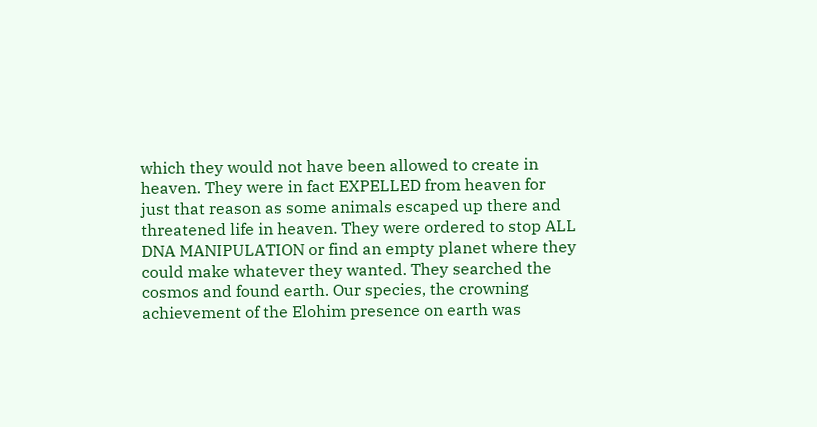which they would not have been allowed to create in heaven. They were in fact EXPELLED from heaven for just that reason as some animals escaped up there and threatened life in heaven. They were ordered to stop ALL DNA MANIPULATION or find an empty planet where they could make whatever they wanted. They searched the cosmos and found earth. Our species, the crowning achievement of the Elohim presence on earth was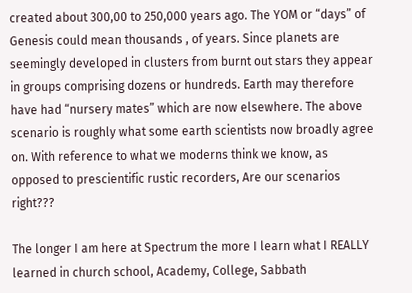created about 300,00 to 250,000 years ago. The YOM or “days” of Genesis could mean thousands , of years. Since planets are seemingly developed in clusters from burnt out stars they appear in groups comprising dozens or hundreds. Earth may therefore have had “nursery mates” which are now elsewhere. The above scenario is roughly what some earth scientists now broadly agree on. With reference to what we moderns think we know, as opposed to prescientific rustic recorders, Are our scenarios right???

The longer I am here at Spectrum the more I learn what I REALLY learned in church school, Academy, College, Sabbath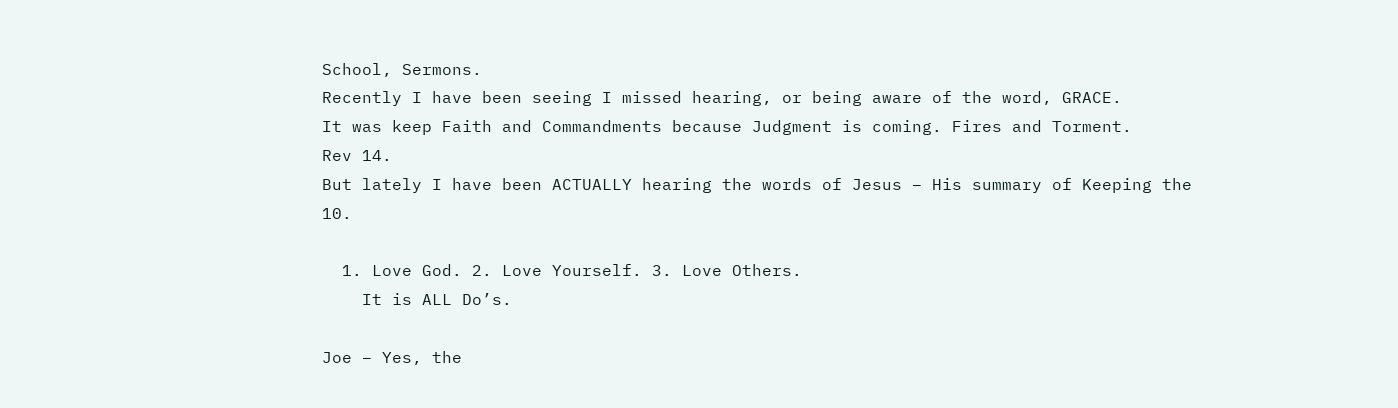School, Sermons.
Recently I have been seeing I missed hearing, or being aware of the word, GRACE.
It was keep Faith and Commandments because Judgment is coming. Fires and Torment.
Rev 14.
But lately I have been ACTUALLY hearing the words of Jesus – His summary of Keeping the 10.

  1. Love God. 2. Love Yourself. 3. Love Others.
    It is ALL Do’s.

Joe – Yes, the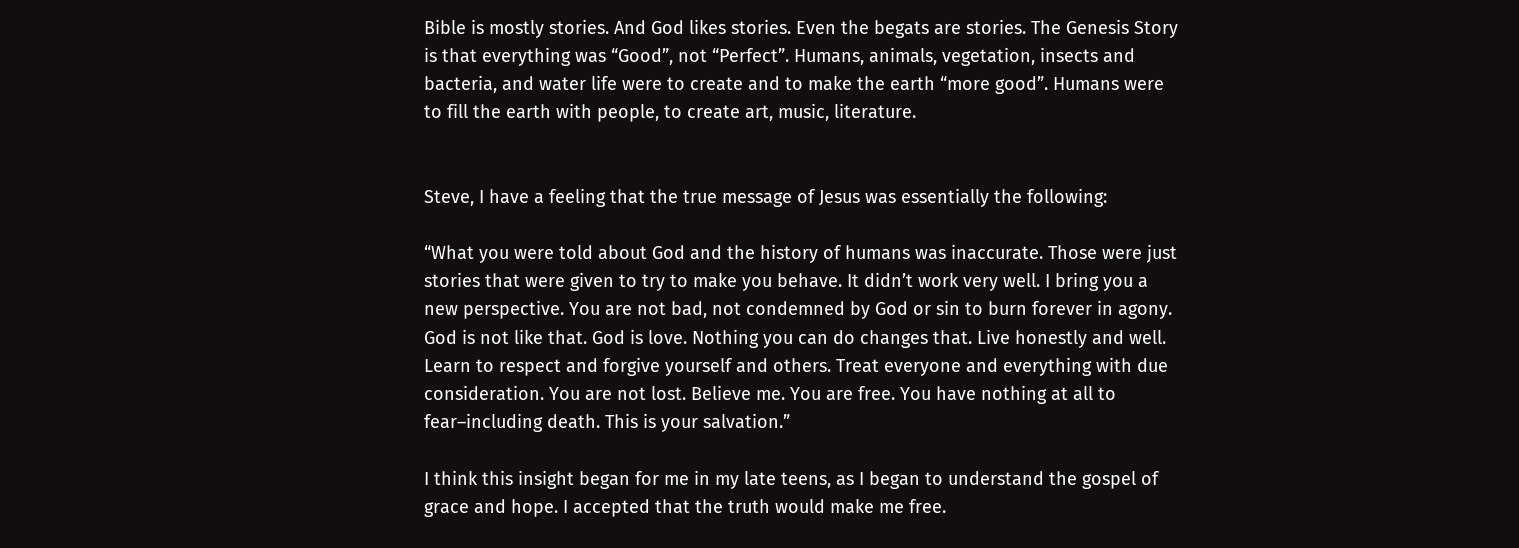Bible is mostly stories. And God likes stories. Even the begats are stories. The Genesis Story is that everything was “Good”, not “Perfect”. Humans, animals, vegetation, insects and bacteria, and water life were to create and to make the earth “more good”. Humans were to fill the earth with people, to create art, music, literature.


Steve, I have a feeling that the true message of Jesus was essentially the following:

“What you were told about God and the history of humans was inaccurate. Those were just stories that were given to try to make you behave. It didn’t work very well. I bring you a new perspective. You are not bad, not condemned by God or sin to burn forever in agony. God is not like that. God is love. Nothing you can do changes that. Live honestly and well. Learn to respect and forgive yourself and others. Treat everyone and everything with due consideration. You are not lost. Believe me. You are free. You have nothing at all to fear–including death. This is your salvation.”

I think this insight began for me in my late teens, as I began to understand the gospel of grace and hope. I accepted that the truth would make me free.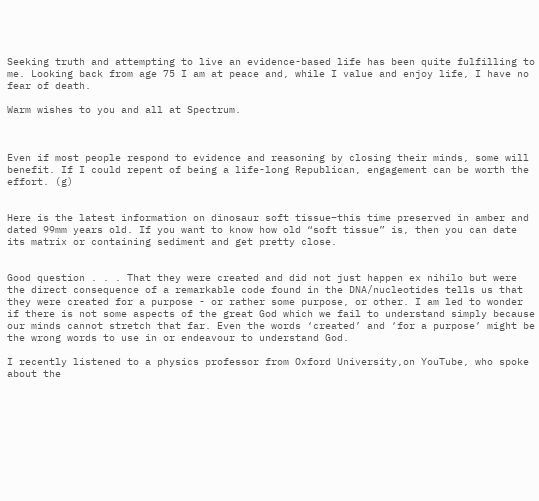Seeking truth and attempting to live an evidence-based life has been quite fulfilling to me. Looking back from age 75 I am at peace and, while I value and enjoy life, I have no fear of death.

Warm wishes to you and all at Spectrum.



Even if most people respond to evidence and reasoning by closing their minds, some will benefit. If I could repent of being a life-long Republican, engagement can be worth the effort. (g)


Here is the latest information on dinosaur soft tissue–this time preserved in amber and dated 99mm years old. If you want to know how old “soft tissue” is, then you can date its matrix or containing sediment and get pretty close.


Good question . . . That they were created and did not just happen ex nihilo but were the direct consequence of a remarkable code found in the DNA/nucleotides tells us that they were created for a purpose - or rather some purpose, or other. I am led to wonder if there is not some aspects of the great God which we fail to understand simply because our minds cannot stretch that far. Even the words ‘created’ and ‘for a purpose’ might be the wrong words to use in or endeavour to understand God.

I recently listened to a physics professor from Oxford University,on YouTube, who spoke about the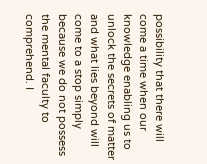possibility that there will come a time when our knowledge enabling us to unlock the secrets of matter and what lies beyond will come to a stop simply because we do not possess the mental faculty to comprehend. I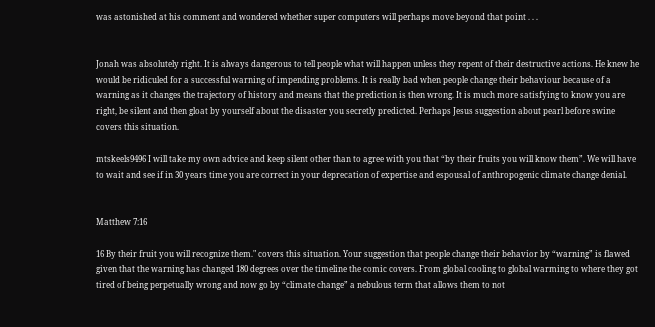was astonished at his comment and wondered whether super computers will perhaps move beyond that point . . .


Jonah was absolutely right. It is always dangerous to tell people what will happen unless they repent of their destructive actions. He knew he would be ridiculed for a successful warning of impending problems. It is really bad when people change their behaviour because of a warning as it changes the trajectory of history and means that the prediction is then wrong. It is much more satisfying to know you are right, be silent and then gloat by yourself about the disaster you secretly predicted. Perhaps Jesus suggestion about pearl before swine covers this situation.

mtskeels9496 I will take my own advice and keep silent other than to agree with you that “by their fruits you will know them”. We will have to wait and see if in 30 years time you are correct in your deprecation of expertise and espousal of anthropogenic climate change denial.


Matthew 7:16

16 By their fruit you will recognize them." covers this situation. Your suggestion that people change their behavior by “warning” is flawed given that the warning has changed 180 degrees over the timeline the comic covers. From global cooling to global warming to where they got tired of being perpetually wrong and now go by “climate change” a nebulous term that allows them to not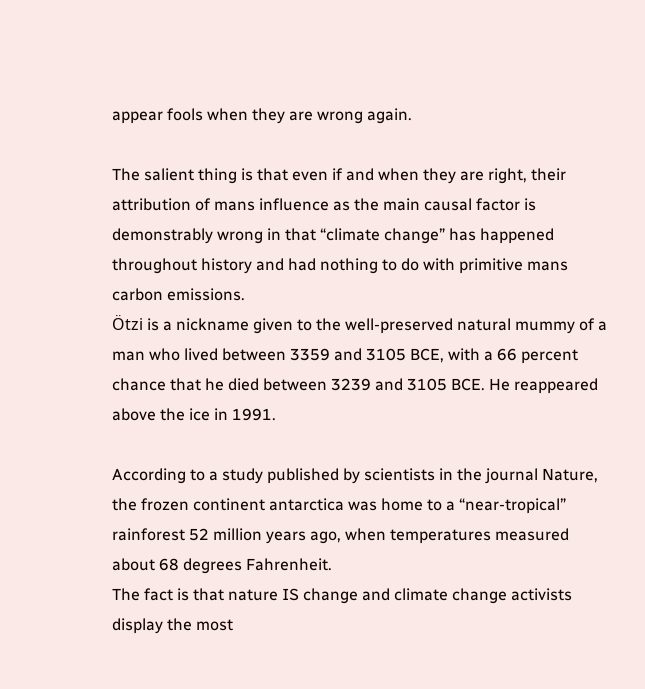appear fools when they are wrong again.

The salient thing is that even if and when they are right, their attribution of mans influence as the main causal factor is demonstrably wrong in that “climate change” has happened throughout history and had nothing to do with primitive mans carbon emissions.
Ötzi is a nickname given to the well-preserved natural mummy of a man who lived between 3359 and 3105 BCE, with a 66 percent chance that he died between 3239 and 3105 BCE. He reappeared above the ice in 1991.

According to a study published by scientists in the journal Nature, the frozen continent antarctica was home to a “near-tropical” rainforest 52 million years ago, when temperatures measured about 68 degrees Fahrenheit.
The fact is that nature IS change and climate change activists display the most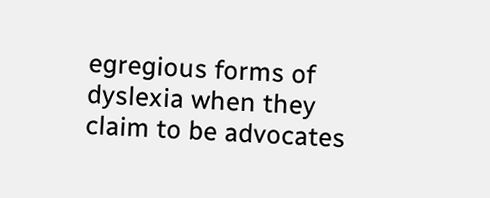egregious forms of dyslexia when they claim to be advocates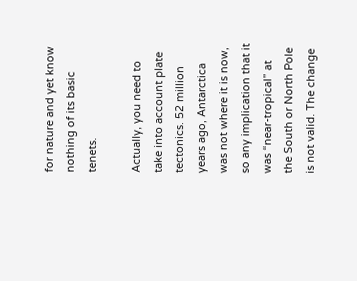for nature and yet know nothing of its basic tenets.

Actually, you need to take into account plate tectonics. 52 million years ago, Antarctica was not where it is now, so any implication that it was “near-tropical” at the South or North Pole is not valid. The change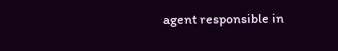agent responsible in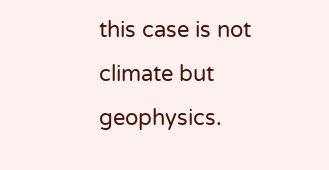this case is not climate but geophysics.